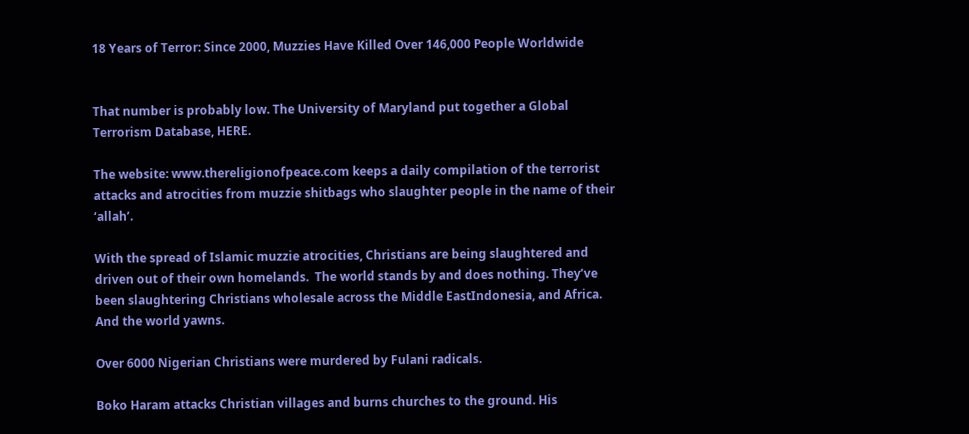18 Years of Terror: Since 2000, Muzzies Have Killed Over 146,000 People Worldwide


That number is probably low. The University of Maryland put together a Global Terrorism Database, HERE.

The website: www.thereligionofpeace.com keeps a daily compilation of the terrorist attacks and atrocities from muzzie shitbags who slaughter people in the name of their ‘allah’.

With the spread of Islamic muzzie atrocities, Christians are being slaughtered and driven out of their own homelands.  The world stands by and does nothing. They’ve been slaughtering Christians wholesale across the Middle EastIndonesia, and Africa. And the world yawns.

Over 6000 Nigerian Christians were murdered by Fulani radicals.

Boko Haram attacks Christian villages and burns churches to the ground. His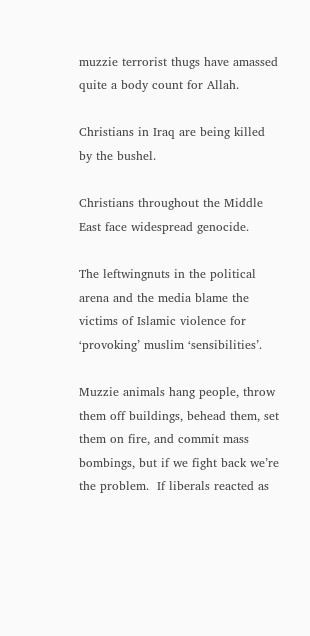muzzie terrorist thugs have amassed quite a body count for Allah.

Christians in Iraq are being killed by the bushel.

Christians throughout the Middle East face widespread genocide.

The leftwingnuts in the political arena and the media blame the victims of Islamic violence for ‘provoking’ muslim ‘sensibilities’.

Muzzie animals hang people, throw them off buildings, behead them, set them on fire, and commit mass bombings, but if we fight back we’re the problem.  If liberals reacted as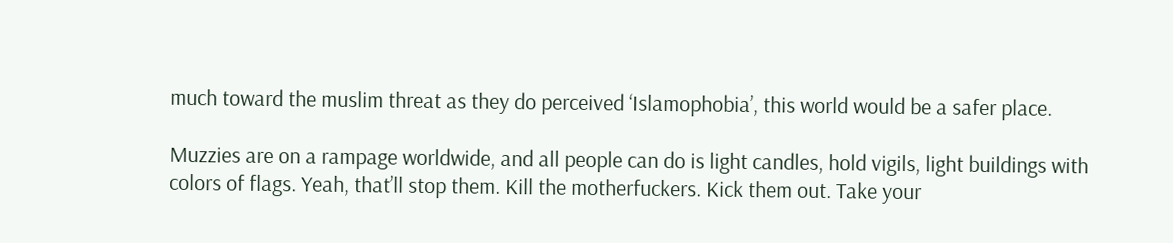much toward the muslim threat as they do perceived ‘Islamophobia’, this world would be a safer place.

Muzzies are on a rampage worldwide, and all people can do is light candles, hold vigils, light buildings with colors of flags. Yeah, that’ll stop them. Kill the motherfuckers. Kick them out. Take your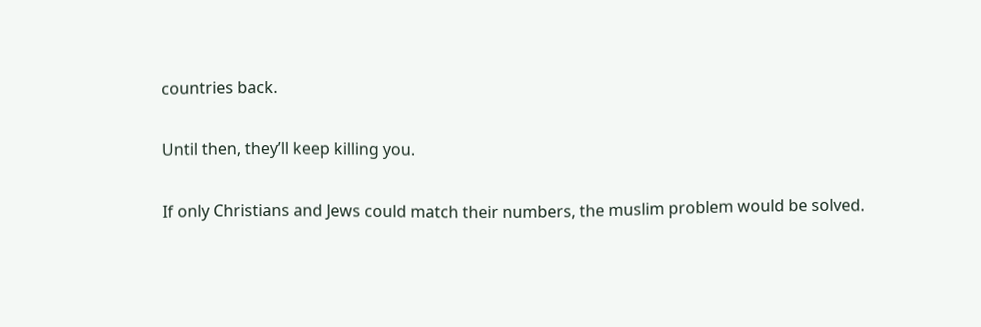countries back.

Until then, they’ll keep killing you.

If only Christians and Jews could match their numbers, the muslim problem would be solved.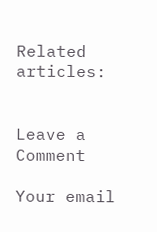Related articles:


Leave a Comment

Your email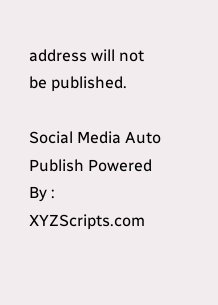address will not be published.

Social Media Auto Publish Powered By : XYZScripts.com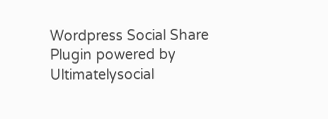Wordpress Social Share Plugin powered by Ultimatelysocial